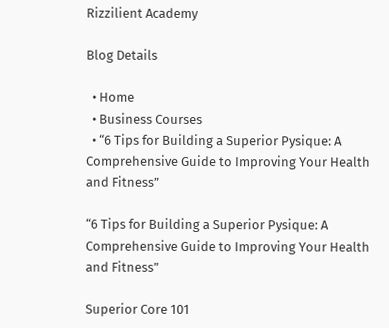Rizzilient Academy

Blog Details

  • Home
  • Business Courses
  • “6 Tips for Building a Superior Pysique: A Comprehensive Guide to Improving Your Health and Fitness”

“6 Tips for Building a Superior Pysique: A Comprehensive Guide to Improving Your Health and Fitness”

Superior Core 101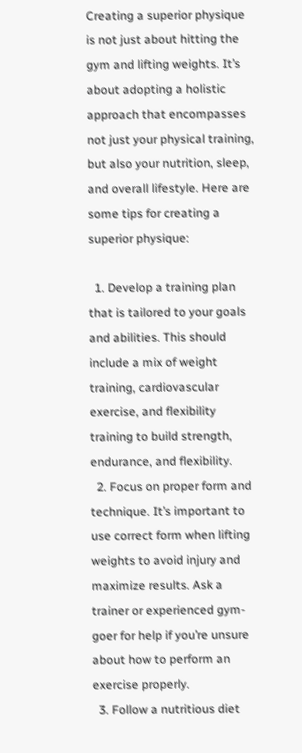Creating a superior physique is not just about hitting the gym and lifting weights. It’s about adopting a holistic approach that encompasses not just your physical training, but also your nutrition, sleep, and overall lifestyle. Here are some tips for creating a superior physique:

  1. Develop a training plan that is tailored to your goals and abilities. This should include a mix of weight training, cardiovascular exercise, and flexibility training to build strength, endurance, and flexibility.
  2. Focus on proper form and technique. It’s important to use correct form when lifting weights to avoid injury and maximize results. Ask a trainer or experienced gym-goer for help if you’re unsure about how to perform an exercise properly.
  3. Follow a nutritious diet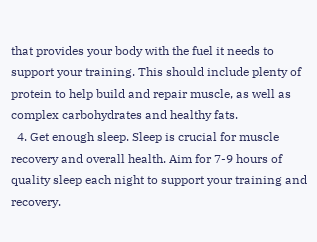that provides your body with the fuel it needs to support your training. This should include plenty of protein to help build and repair muscle, as well as complex carbohydrates and healthy fats.
  4. Get enough sleep. Sleep is crucial for muscle recovery and overall health. Aim for 7-9 hours of quality sleep each night to support your training and recovery.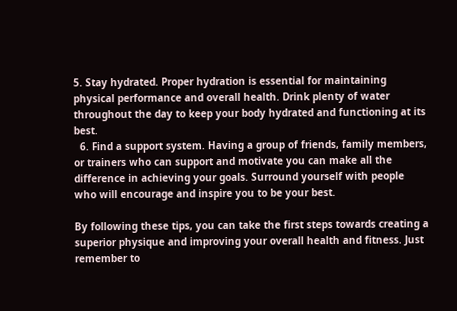5. Stay hydrated. Proper hydration is essential for maintaining physical performance and overall health. Drink plenty of water throughout the day to keep your body hydrated and functioning at its best.
  6. Find a support system. Having a group of friends, family members, or trainers who can support and motivate you can make all the difference in achieving your goals. Surround yourself with people who will encourage and inspire you to be your best.

By following these tips, you can take the first steps towards creating a superior physique and improving your overall health and fitness. Just remember to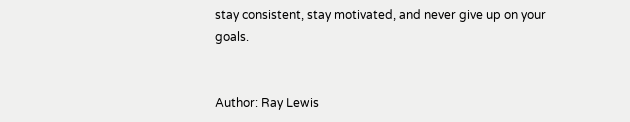stay consistent, stay motivated, and never give up on your goals.


Author: Ray Lewis